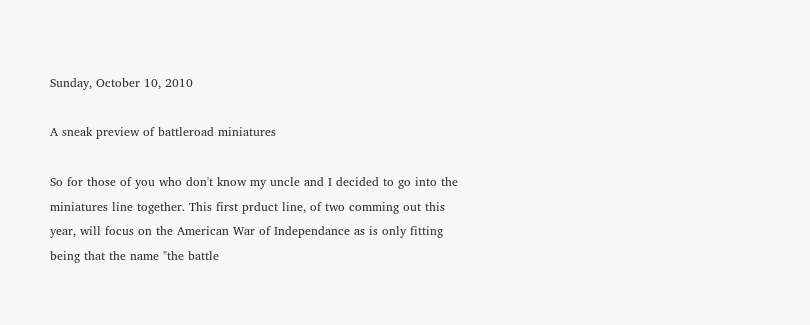Sunday, October 10, 2010

A sneak preview of battleroad miniatures

So for those of you who don't know my uncle and I decided to go into the miniatures line together. This first prduct line, of two comming out this year, will focus on the American War of Independance as is only fitting being that the name "the battle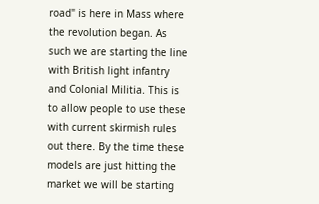road" is here in Mass where the revolution began. As such we are starting the line with British light infantry and Colonial Militia. This is to allow people to use these with current skirmish rules out there. By the time these models are just hitting the market we will be starting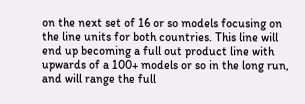on the next set of 16 or so models focusing on the line units for both countries. This line will end up becoming a full out product line with upwards of a 100+ models or so in the long run, and will range the full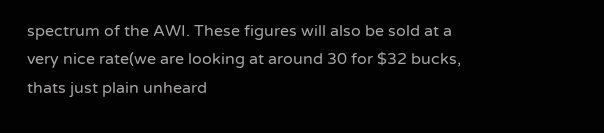spectrum of the AWI. These figures will also be sold at a very nice rate(we are looking at around 30 for $32 bucks, thats just plain unheard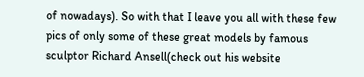of nowadays). So with that I leave you all with these few pics of only some of these great models by famous sculptor Richard Ansell(check out his website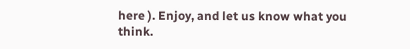here ). Enjoy, and let us know what you think.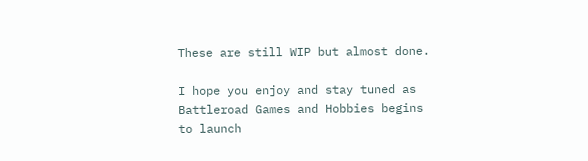These are still WIP but almost done.

I hope you enjoy and stay tuned as Battleroad Games and Hobbies begins to launch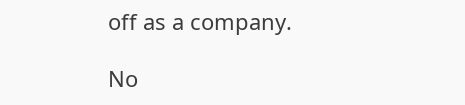off as a company.

No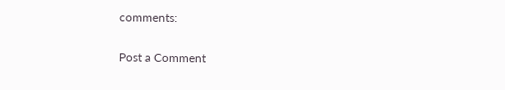comments:

Post a Comment